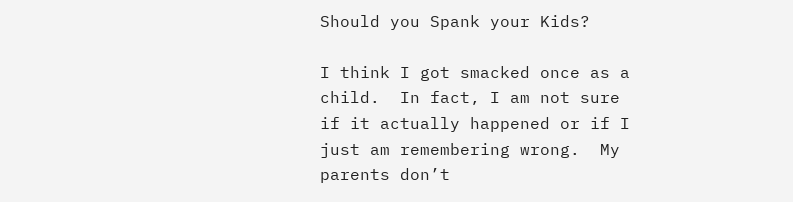Should you Spank your Kids?

I think I got smacked once as a child.  In fact, I am not sure if it actually happened or if I just am remembering wrong.  My parents don’t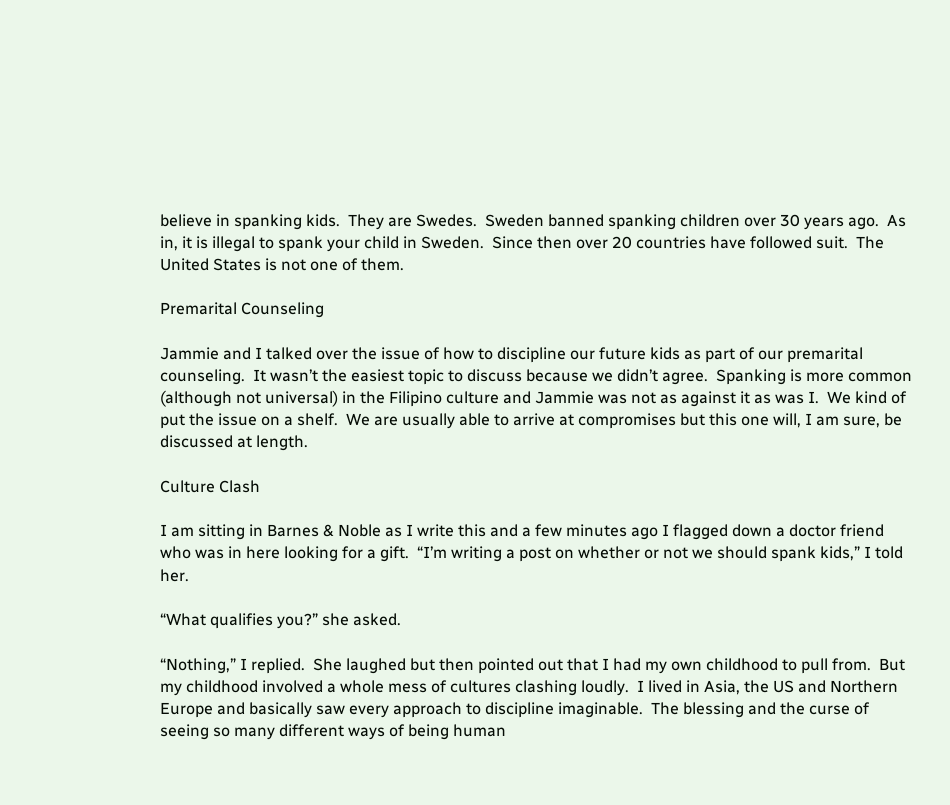believe in spanking kids.  They are Swedes.  Sweden banned spanking children over 30 years ago.  As in, it is illegal to spank your child in Sweden.  Since then over 20 countries have followed suit.  The United States is not one of them.

Premarital Counseling

Jammie and I talked over the issue of how to discipline our future kids as part of our premarital counseling.  It wasn’t the easiest topic to discuss because we didn’t agree.  Spanking is more common (although not universal) in the Filipino culture and Jammie was not as against it as was I.  We kind of put the issue on a shelf.  We are usually able to arrive at compromises but this one will, I am sure, be discussed at length.

Culture Clash

I am sitting in Barnes & Noble as I write this and a few minutes ago I flagged down a doctor friend who was in here looking for a gift.  “I’m writing a post on whether or not we should spank kids,” I told her.

“What qualifies you?” she asked.

“Nothing,” I replied.  She laughed but then pointed out that I had my own childhood to pull from.  But my childhood involved a whole mess of cultures clashing loudly.  I lived in Asia, the US and Northern Europe and basically saw every approach to discipline imaginable.  The blessing and the curse of seeing so many different ways of being human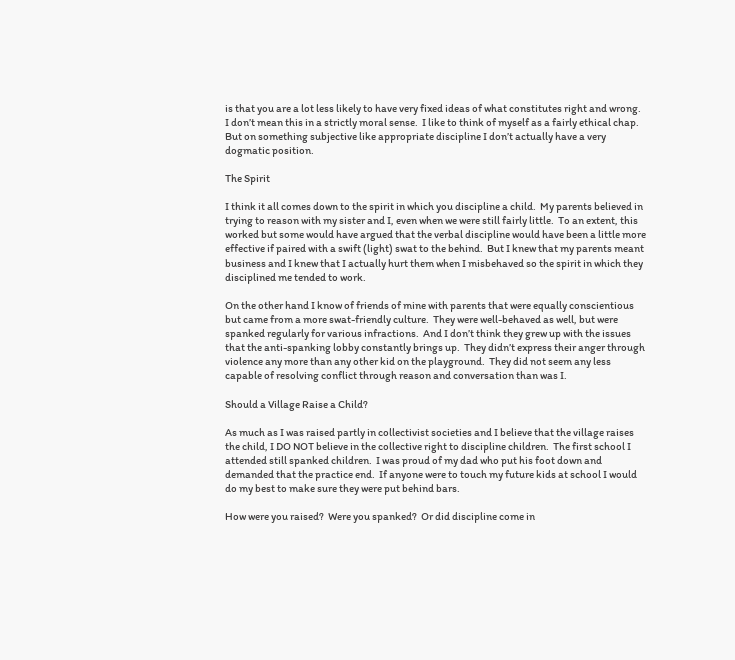is that you are a lot less likely to have very fixed ideas of what constitutes right and wrong.  I don’t mean this in a strictly moral sense.  I like to think of myself as a fairly ethical chap.  But on something subjective like appropriate discipline I don’t actually have a very dogmatic position.

The Spirit

I think it all comes down to the spirit in which you discipline a child.  My parents believed in trying to reason with my sister and I, even when we were still fairly little.  To an extent, this worked but some would have argued that the verbal discipline would have been a little more effective if paired with a swift (light) swat to the behind.  But I knew that my parents meant business and I knew that I actually hurt them when I misbehaved so the spirit in which they disciplined me tended to work.

On the other hand I know of friends of mine with parents that were equally conscientious but came from a more swat-friendly culture.  They were well-behaved as well, but were spanked regularly for various infractions.  And I don’t think they grew up with the issues that the anti-spanking lobby constantly brings up.  They didn’t express their anger through violence any more than any other kid on the playground.  They did not seem any less capable of resolving conflict through reason and conversation than was I.

Should a Village Raise a Child?

As much as I was raised partly in collectivist societies and I believe that the village raises the child, I DO NOT believe in the collective right to discipline children.  The first school I attended still spanked children.  I was proud of my dad who put his foot down and demanded that the practice end.  If anyone were to touch my future kids at school I would do my best to make sure they were put behind bars.

How were you raised?  Were you spanked?  Or did discipline come in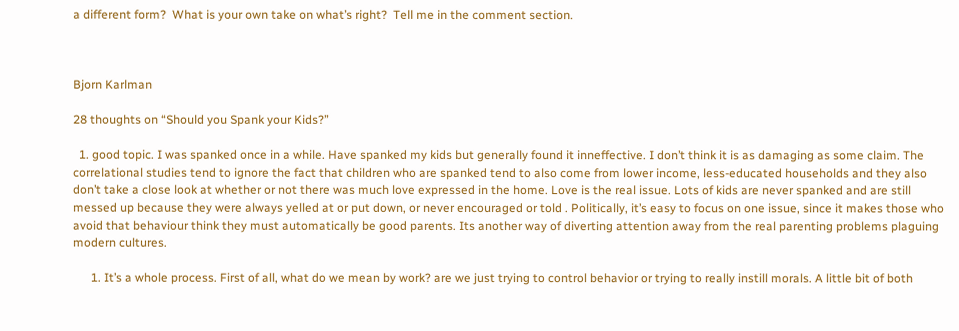a different form?  What is your own take on what’s right?  Tell me in the comment section.



Bjorn Karlman

28 thoughts on “Should you Spank your Kids?”

  1. good topic. I was spanked once in a while. Have spanked my kids but generally found it inneffective. I don’t think it is as damaging as some claim. The correlational studies tend to ignore the fact that children who are spanked tend to also come from lower income, less-educated households and they also don’t take a close look at whether or not there was much love expressed in the home. Love is the real issue. Lots of kids are never spanked and are still messed up because they were always yelled at or put down, or never encouraged or told . Politically, it’s easy to focus on one issue, since it makes those who avoid that behaviour think they must automatically be good parents. Its another way of diverting attention away from the real parenting problems plaguing modern cultures.

      1. It’s a whole process. First of all, what do we mean by work? are we just trying to control behavior or trying to really instill morals. A little bit of both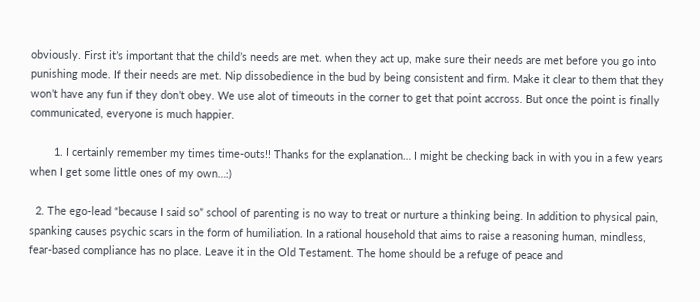obviously. First it’s important that the child’s needs are met. when they act up, make sure their needs are met before you go into punishing mode. If their needs are met. Nip dissobedience in the bud by being consistent and firm. Make it clear to them that they won’t have any fun if they don’t obey. We use alot of timeouts in the corner to get that point accross. But once the point is finally communicated, everyone is much happier.

        1. I certainly remember my times time-outs!! Thanks for the explanation… I might be checking back in with you in a few years when I get some little ones of my own…:)

  2. The ego-lead “because I said so” school of parenting is no way to treat or nurture a thinking being. In addition to physical pain, spanking causes psychic scars in the form of humiliation. In a rational household that aims to raise a reasoning human, mindless, fear-based compliance has no place. Leave it in the Old Testament. The home should be a refuge of peace and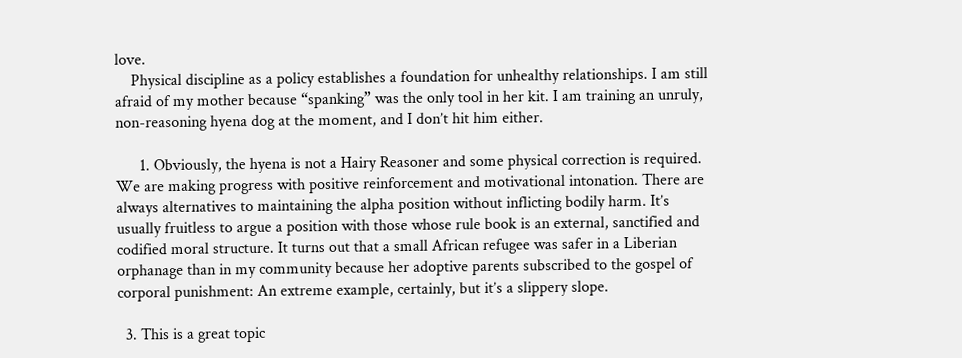love.
    Physical discipline as a policy establishes a foundation for unhealthy relationships. I am still afraid of my mother because “spanking” was the only tool in her kit. I am training an unruly, non-reasoning hyena dog at the moment, and I don’t hit him either.

      1. Obviously, the hyena is not a Hairy Reasoner and some physical correction is required. We are making progress with positive reinforcement and motivational intonation. There are always alternatives to maintaining the alpha position without inflicting bodily harm. It’s usually fruitless to argue a position with those whose rule book is an external, sanctified and codified moral structure. It turns out that a small African refugee was safer in a Liberian orphanage than in my community because her adoptive parents subscribed to the gospel of corporal punishment: An extreme example, certainly, but it’s a slippery slope.

  3. This is a great topic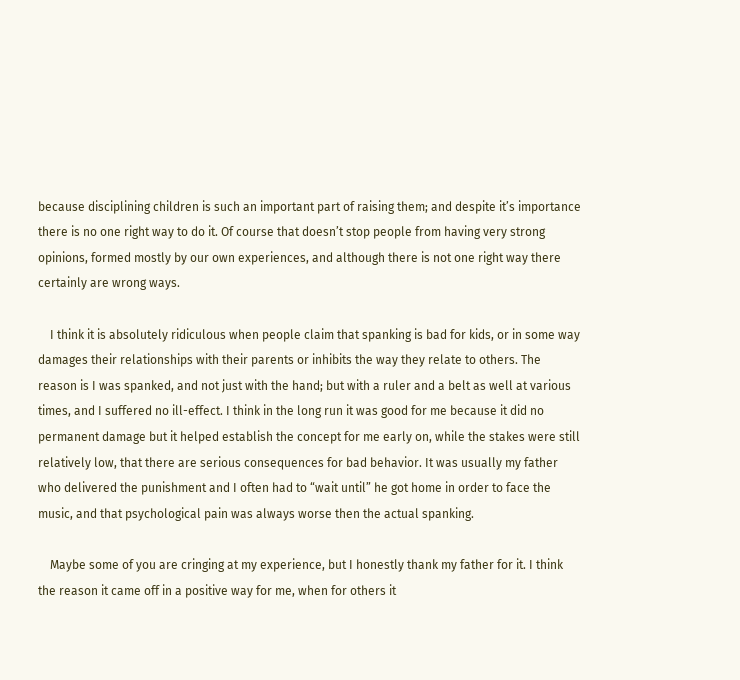because disciplining children is such an important part of raising them; and despite it’s importance there is no one right way to do it. Of course that doesn’t stop people from having very strong opinions, formed mostly by our own experiences, and although there is not one right way there certainly are wrong ways.

    I think it is absolutely ridiculous when people claim that spanking is bad for kids, or in some way damages their relationships with their parents or inhibits the way they relate to others. The reason is I was spanked, and not just with the hand; but with a ruler and a belt as well at various times, and I suffered no ill-effect. I think in the long run it was good for me because it did no permanent damage but it helped establish the concept for me early on, while the stakes were still relatively low, that there are serious consequences for bad behavior. It was usually my father who delivered the punishment and I often had to “wait until” he got home in order to face the music, and that psychological pain was always worse then the actual spanking.

    Maybe some of you are cringing at my experience, but I honestly thank my father for it. I think the reason it came off in a positive way for me, when for others it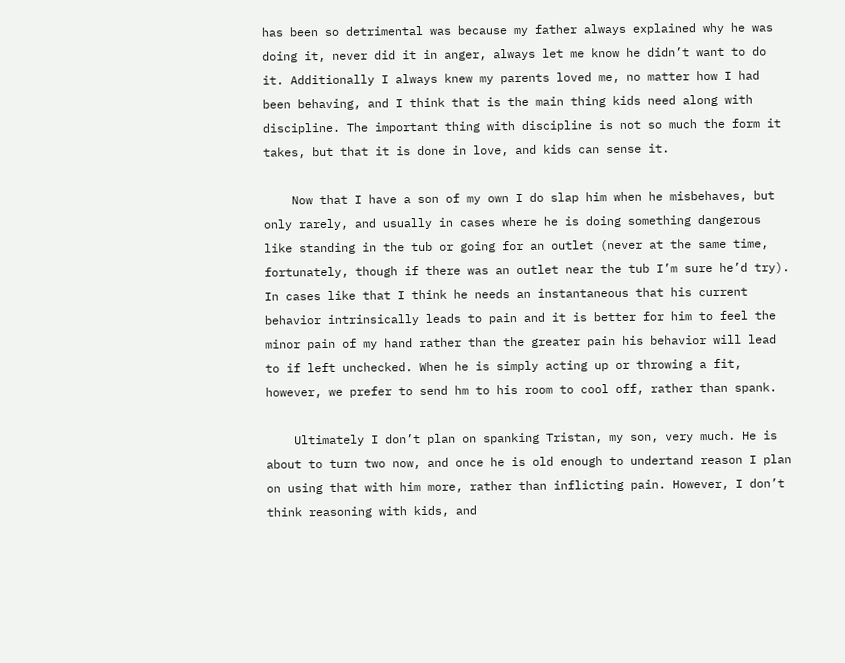has been so detrimental was because my father always explained why he was doing it, never did it in anger, always let me know he didn’t want to do it. Additionally I always knew my parents loved me, no matter how I had been behaving, and I think that is the main thing kids need along with discipline. The important thing with discipline is not so much the form it takes, but that it is done in love, and kids can sense it.

    Now that I have a son of my own I do slap him when he misbehaves, but only rarely, and usually in cases where he is doing something dangerous like standing in the tub or going for an outlet (never at the same time, fortunately, though if there was an outlet near the tub I’m sure he’d try). In cases like that I think he needs an instantaneous that his current behavior intrinsically leads to pain and it is better for him to feel the minor pain of my hand rather than the greater pain his behavior will lead to if left unchecked. When he is simply acting up or throwing a fit, however, we prefer to send hm to his room to cool off, rather than spank.

    Ultimately I don’t plan on spanking Tristan, my son, very much. He is about to turn two now, and once he is old enough to undertand reason I plan on using that with him more, rather than inflicting pain. However, I don’t think reasoning with kids, and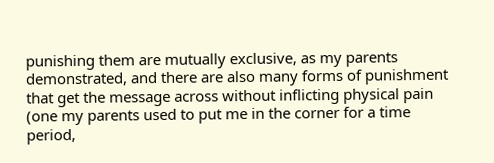punishing them are mutually exclusive, as my parents demonstrated, and there are also many forms of punishment that get the message across without inflicting physical pain (one my parents used to put me in the corner for a time period,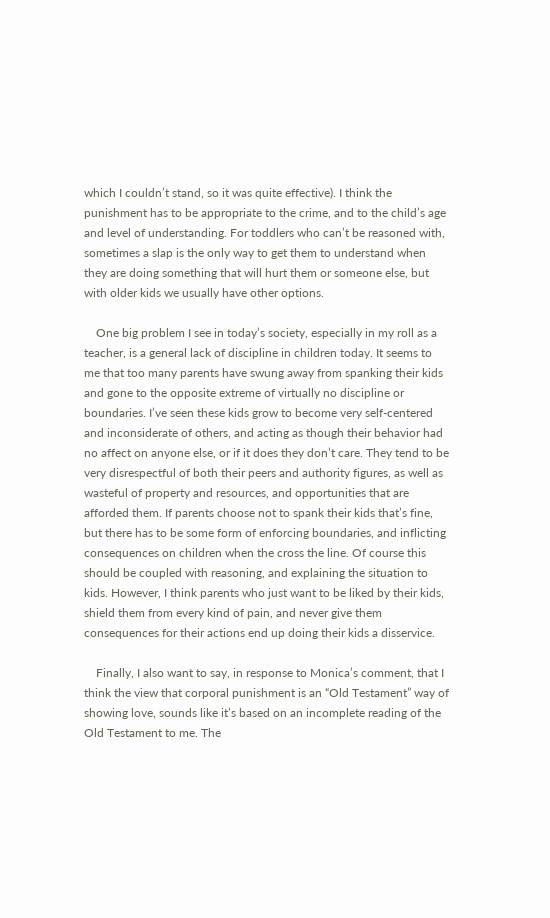which I couldn’t stand, so it was quite effective). I think the punishment has to be appropriate to the crime, and to the child’s age and level of understanding. For toddlers who can’t be reasoned with, sometimes a slap is the only way to get them to understand when they are doing something that will hurt them or someone else, but with older kids we usually have other options.

    One big problem I see in today’s society, especially in my roll as a teacher, is a general lack of discipline in children today. It seems to me that too many parents have swung away from spanking their kids and gone to the opposite extreme of virtually no discipline or boundaries. I’ve seen these kids grow to become very self-centered and inconsiderate of others, and acting as though their behavior had no affect on anyone else, or if it does they don’t care. They tend to be very disrespectful of both their peers and authority figures, as well as wasteful of property and resources, and opportunities that are afforded them. If parents choose not to spank their kids that’s fine, but there has to be some form of enforcing boundaries, and inflicting consequences on children when the cross the line. Of course this should be coupled with reasoning, and explaining the situation to kids. However, I think parents who just want to be liked by their kids, shield them from every kind of pain, and never give them consequences for their actions end up doing their kids a disservice.

    Finally, I also want to say, in response to Monica’s comment, that I think the view that corporal punishment is an “Old Testament” way of showing love, sounds like it’s based on an incomplete reading of the Old Testament to me. The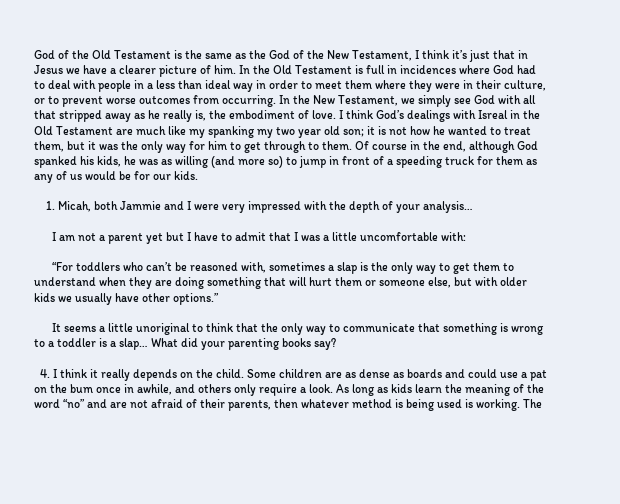God of the Old Testament is the same as the God of the New Testament, I think it’s just that in Jesus we have a clearer picture of him. In the Old Testament is full in incidences where God had to deal with people in a less than ideal way in order to meet them where they were in their culture, or to prevent worse outcomes from occurring. In the New Testament, we simply see God with all that stripped away as he really is, the embodiment of love. I think God’s dealings with Isreal in the Old Testament are much like my spanking my two year old son; it is not how he wanted to treat them, but it was the only way for him to get through to them. Of course in the end, although God spanked his kids, he was as willing (and more so) to jump in front of a speeding truck for them as any of us would be for our kids.

    1. Micah, both Jammie and I were very impressed with the depth of your analysis…

      I am not a parent yet but I have to admit that I was a little uncomfortable with:

      “For toddlers who can’t be reasoned with, sometimes a slap is the only way to get them to understand when they are doing something that will hurt them or someone else, but with older kids we usually have other options.”

      It seems a little unoriginal to think that the only way to communicate that something is wrong to a toddler is a slap… What did your parenting books say?

  4. I think it really depends on the child. Some children are as dense as boards and could use a pat on the bum once in awhile, and others only require a look. As long as kids learn the meaning of the word “no” and are not afraid of their parents, then whatever method is being used is working. The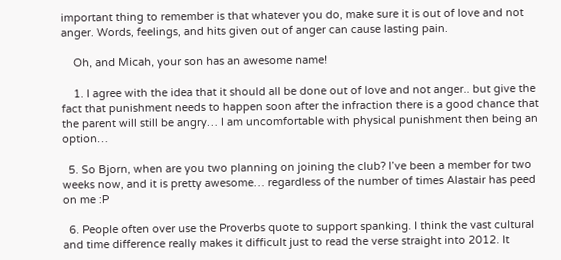important thing to remember is that whatever you do, make sure it is out of love and not anger. Words, feelings, and hits given out of anger can cause lasting pain.

    Oh, and Micah, your son has an awesome name!

    1. I agree with the idea that it should all be done out of love and not anger.. but give the fact that punishment needs to happen soon after the infraction there is a good chance that the parent will still be angry… I am uncomfortable with physical punishment then being an option…

  5. So Bjorn, when are you two planning on joining the club? I’ve been a member for two weeks now, and it is pretty awesome… regardless of the number of times Alastair has peed on me :P

  6. People often over use the Proverbs quote to support spanking. I think the vast cultural and time difference really makes it difficult just to read the verse straight into 2012. It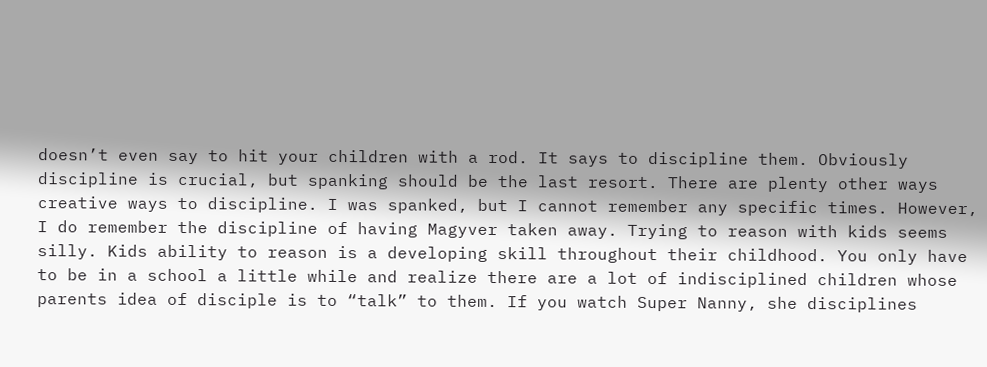doesn’t even say to hit your children with a rod. It says to discipline them. Obviously discipline is crucial, but spanking should be the last resort. There are plenty other ways creative ways to discipline. I was spanked, but I cannot remember any specific times. However, I do remember the discipline of having Magyver taken away. Trying to reason with kids seems silly. Kids ability to reason is a developing skill throughout their childhood. You only have to be in a school a little while and realize there are a lot of indisciplined children whose parents idea of disciple is to “talk” to them. If you watch Super Nanny, she disciplines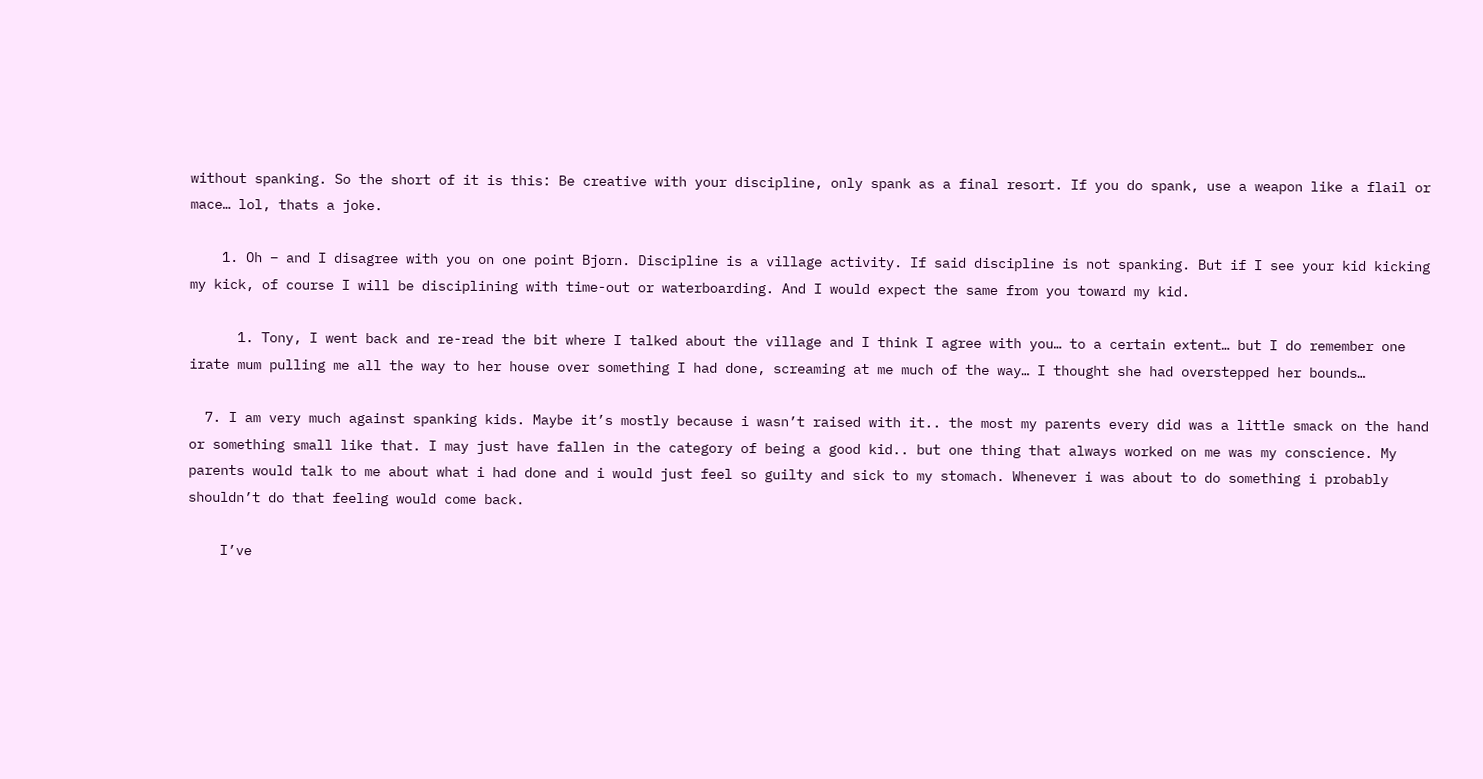without spanking. So the short of it is this: Be creative with your discipline, only spank as a final resort. If you do spank, use a weapon like a flail or mace… lol, thats a joke.

    1. Oh – and I disagree with you on one point Bjorn. Discipline is a village activity. If said discipline is not spanking. But if I see your kid kicking my kick, of course I will be disciplining with time-out or waterboarding. And I would expect the same from you toward my kid.

      1. Tony, I went back and re-read the bit where I talked about the village and I think I agree with you… to a certain extent… but I do remember one irate mum pulling me all the way to her house over something I had done, screaming at me much of the way… I thought she had overstepped her bounds…

  7. I am very much against spanking kids. Maybe it’s mostly because i wasn’t raised with it.. the most my parents every did was a little smack on the hand or something small like that. I may just have fallen in the category of being a good kid.. but one thing that always worked on me was my conscience. My parents would talk to me about what i had done and i would just feel so guilty and sick to my stomach. Whenever i was about to do something i probably shouldn’t do that feeling would come back.

    I’ve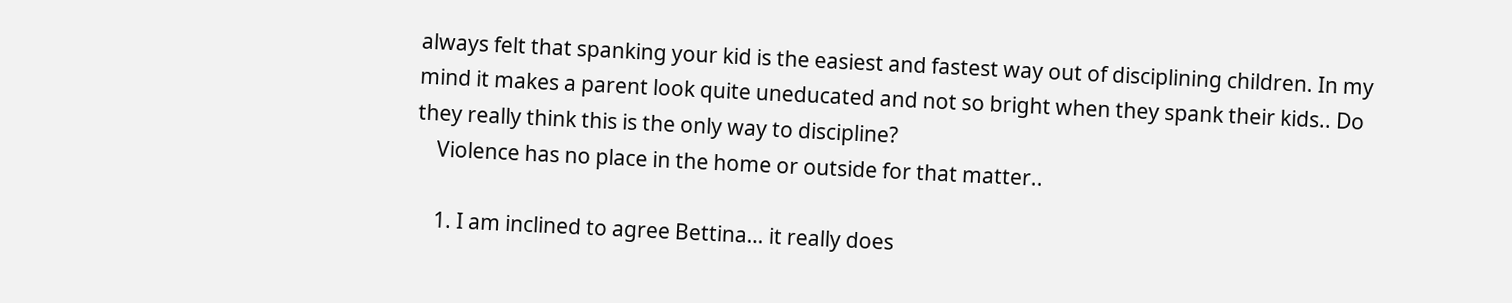always felt that spanking your kid is the easiest and fastest way out of disciplining children. In my mind it makes a parent look quite uneducated and not so bright when they spank their kids.. Do they really think this is the only way to discipline?
    Violence has no place in the home or outside for that matter..

    1. I am inclined to agree Bettina… it really does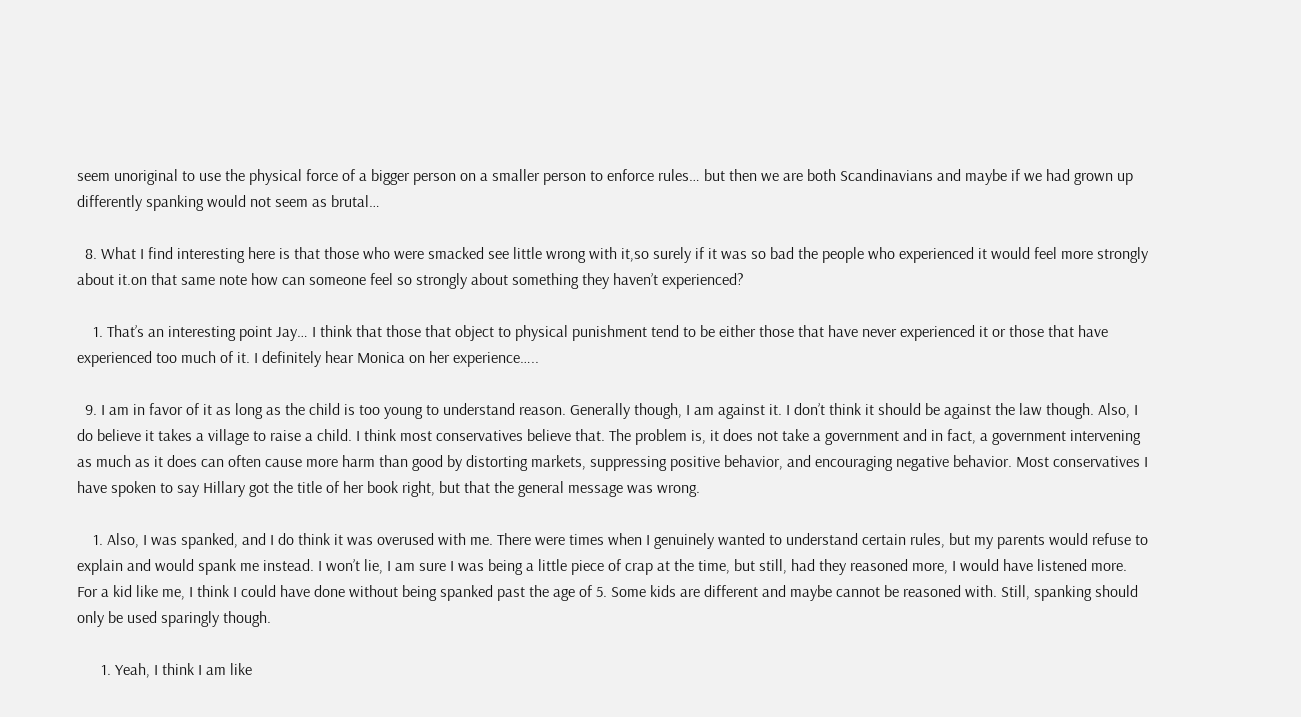seem unoriginal to use the physical force of a bigger person on a smaller person to enforce rules… but then we are both Scandinavians and maybe if we had grown up differently spanking would not seem as brutal…

  8. What I find interesting here is that those who were smacked see little wrong with it,so surely if it was so bad the people who experienced it would feel more strongly about it.on that same note how can someone feel so strongly about something they haven’t experienced?

    1. That’s an interesting point Jay… I think that those that object to physical punishment tend to be either those that have never experienced it or those that have experienced too much of it. I definitely hear Monica on her experience…..

  9. I am in favor of it as long as the child is too young to understand reason. Generally though, I am against it. I don’t think it should be against the law though. Also, I do believe it takes a village to raise a child. I think most conservatives believe that. The problem is, it does not take a government and in fact, a government intervening as much as it does can often cause more harm than good by distorting markets, suppressing positive behavior, and encouraging negative behavior. Most conservatives I have spoken to say Hillary got the title of her book right, but that the general message was wrong.

    1. Also, I was spanked, and I do think it was overused with me. There were times when I genuinely wanted to understand certain rules, but my parents would refuse to explain and would spank me instead. I won’t lie, I am sure I was being a little piece of crap at the time, but still, had they reasoned more, I would have listened more. For a kid like me, I think I could have done without being spanked past the age of 5. Some kids are different and maybe cannot be reasoned with. Still, spanking should only be used sparingly though.

      1. Yeah, I think I am like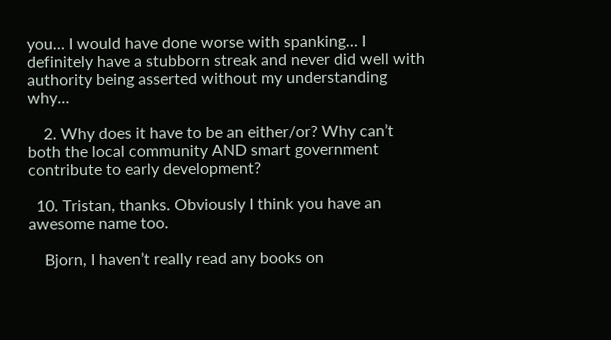you… I would have done worse with spanking… I definitely have a stubborn streak and never did well with authority being asserted without my understanding why…

    2. Why does it have to be an either/or? Why can’t both the local community AND smart government contribute to early development?

  10. Tristan, thanks. Obviously I think you have an awesome name too.

    Bjorn, I haven’t really read any books on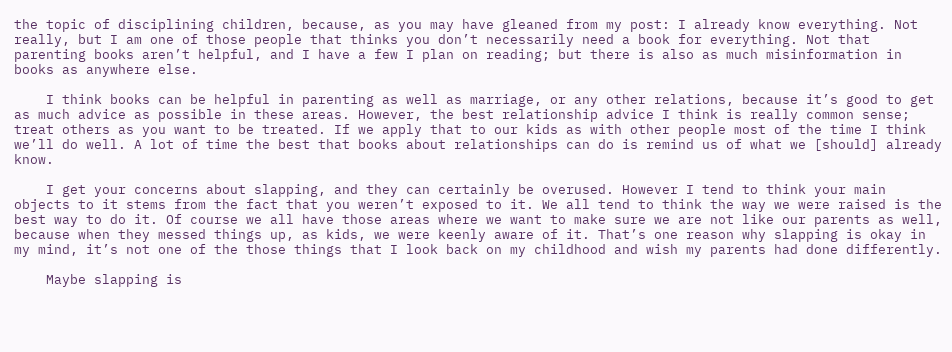the topic of disciplining children, because, as you may have gleaned from my post: I already know everything. Not really, but I am one of those people that thinks you don’t necessarily need a book for everything. Not that parenting books aren’t helpful, and I have a few I plan on reading; but there is also as much misinformation in books as anywhere else.

    I think books can be helpful in parenting as well as marriage, or any other relations, because it’s good to get as much advice as possible in these areas. However, the best relationship advice I think is really common sense; treat others as you want to be treated. If we apply that to our kids as with other people most of the time I think we’ll do well. A lot of time the best that books about relationships can do is remind us of what we [should] already know.

    I get your concerns about slapping, and they can certainly be overused. However I tend to think your main objects to it stems from the fact that you weren’t exposed to it. We all tend to think the way we were raised is the best way to do it. Of course we all have those areas where we want to make sure we are not like our parents as well, because when they messed things up, as kids, we were keenly aware of it. That’s one reason why slapping is okay in my mind, it’s not one of the those things that I look back on my childhood and wish my parents had done differently.

    Maybe slapping is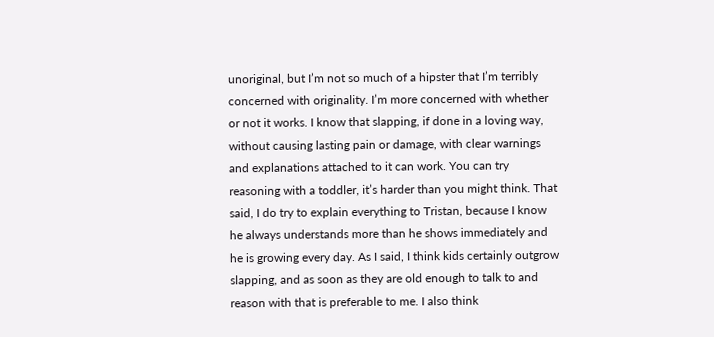unoriginal, but I’m not so much of a hipster that I’m terribly concerned with originality. I’m more concerned with whether or not it works. I know that slapping, if done in a loving way, without causing lasting pain or damage, with clear warnings and explanations attached to it can work. You can try reasoning with a toddler, it’s harder than you might think. That said, I do try to explain everything to Tristan, because I know he always understands more than he shows immediately and he is growing every day. As I said, I think kids certainly outgrow slapping, and as soon as they are old enough to talk to and reason with that is preferable to me. I also think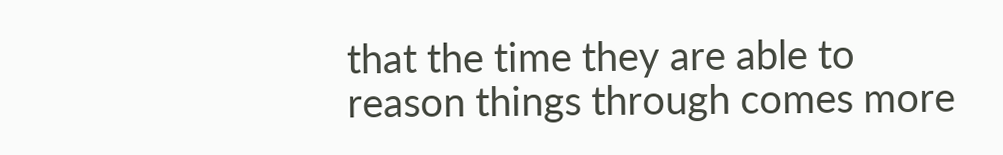that the time they are able to reason things through comes more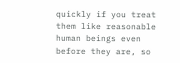quickly if you treat them like reasonable human beings even before they are, so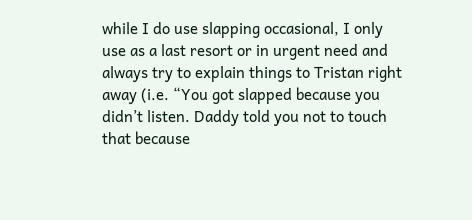while I do use slapping occasional, I only use as a last resort or in urgent need and always try to explain things to Tristan right away (i.e. “You got slapped because you didn’t listen. Daddy told you not to touch that because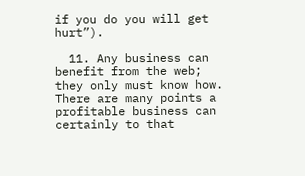if you do you will get hurt”).

  11. Any business can benefit from the web; they only must know how. There are many points a profitable business can certainly to that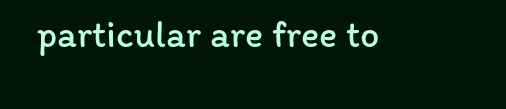particular are free to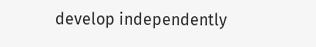develop independently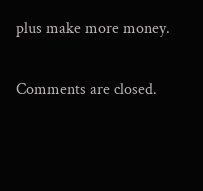plus make more money.

Comments are closed.